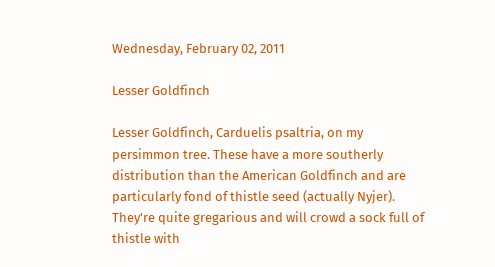Wednesday, February 02, 2011

Lesser Goldfinch

Lesser Goldfinch, Carduelis psaltria, on my persimmon tree. These have a more southerly distribution than the American Goldfinch and are particularly fond of thistle seed (actually Nyjer). They're quite gregarious and will crowd a sock full of thistle with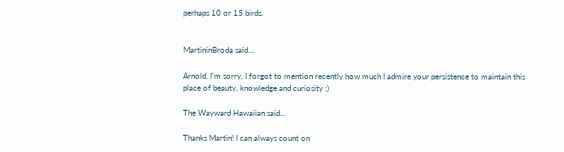perhaps 10 or 15 birds.


MartininBroda said...

Arnold, I'm sorry, I forgot to mention recently how much I admire your persistence to maintain this place of beauty, knowledge and curiosity :)

The Wayward Hawaiian said...

Thanks Martin! I can always count on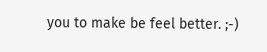you to make be feel better. ;-)